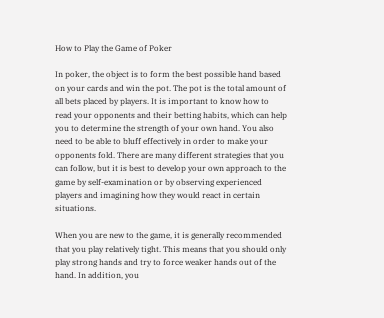How to Play the Game of Poker

In poker, the object is to form the best possible hand based on your cards and win the pot. The pot is the total amount of all bets placed by players. It is important to know how to read your opponents and their betting habits, which can help you to determine the strength of your own hand. You also need to be able to bluff effectively in order to make your opponents fold. There are many different strategies that you can follow, but it is best to develop your own approach to the game by self-examination or by observing experienced players and imagining how they would react in certain situations.

When you are new to the game, it is generally recommended that you play relatively tight. This means that you should only play strong hands and try to force weaker hands out of the hand. In addition, you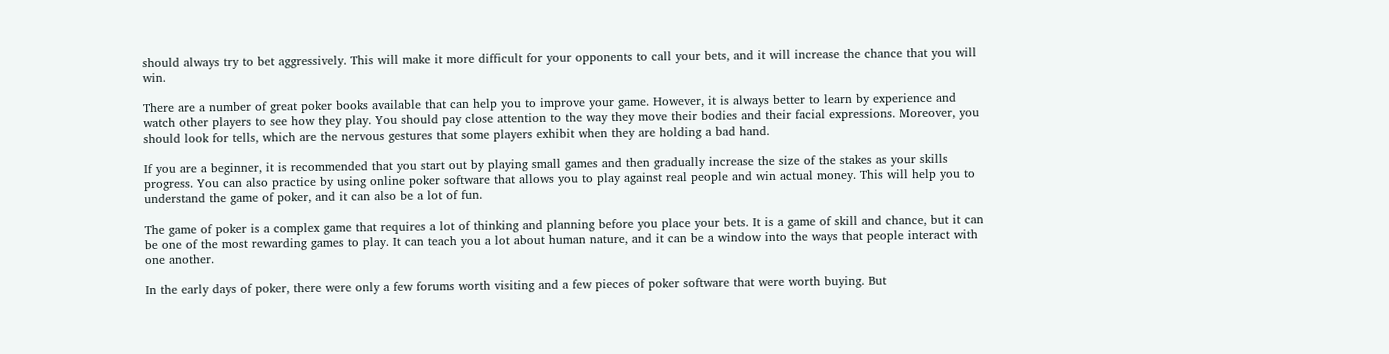should always try to bet aggressively. This will make it more difficult for your opponents to call your bets, and it will increase the chance that you will win.

There are a number of great poker books available that can help you to improve your game. However, it is always better to learn by experience and watch other players to see how they play. You should pay close attention to the way they move their bodies and their facial expressions. Moreover, you should look for tells, which are the nervous gestures that some players exhibit when they are holding a bad hand.

If you are a beginner, it is recommended that you start out by playing small games and then gradually increase the size of the stakes as your skills progress. You can also practice by using online poker software that allows you to play against real people and win actual money. This will help you to understand the game of poker, and it can also be a lot of fun.

The game of poker is a complex game that requires a lot of thinking and planning before you place your bets. It is a game of skill and chance, but it can be one of the most rewarding games to play. It can teach you a lot about human nature, and it can be a window into the ways that people interact with one another.

In the early days of poker, there were only a few forums worth visiting and a few pieces of poker software that were worth buying. But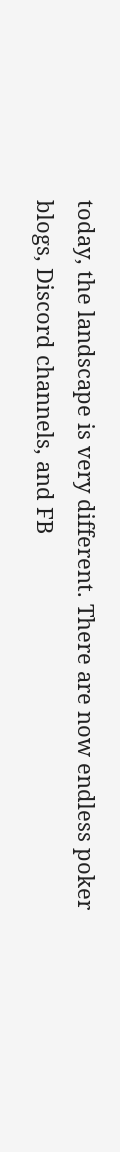today, the landscape is very different. There are now endless poker blogs, Discord channels, and FB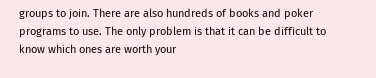groups to join. There are also hundreds of books and poker programs to use. The only problem is that it can be difficult to know which ones are worth your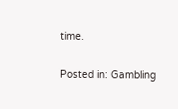time.

Posted in: Gambling